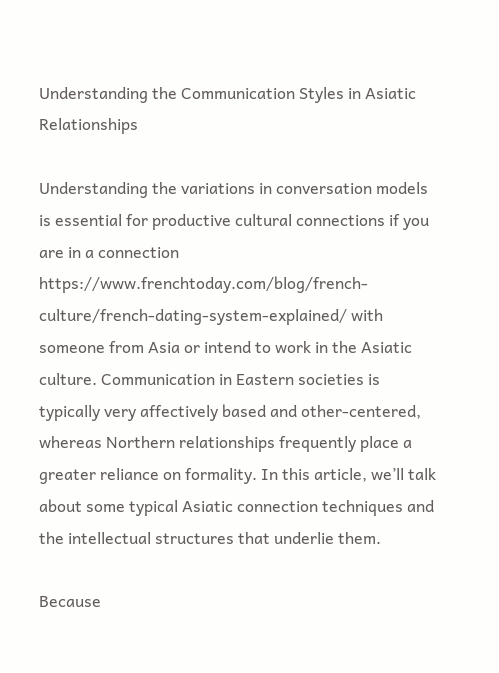Understanding the Communication Styles in Asiatic Relationships

Understanding the variations in conversation models is essential for productive cultural connections if you are in a connection https://www.frenchtoday.com/blog/french-culture/french-dating-system-explained/ with someone from Asia or intend to work in the Asiatic culture. Communication in Eastern societies is typically very affectively based and other-centered, whereas Northern relationships frequently place a greater reliance on formality. In this article, we’ll talk about some typical Asiatic connection techniques and the intellectual structures that underlie them.

Because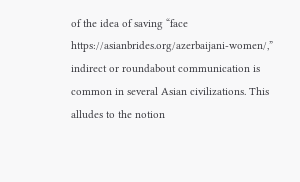of the idea of saving “face https://asianbrides.org/azerbaijani-women/,” indirect or roundabout communication is common in several Asian civilizations. This alludes to the notion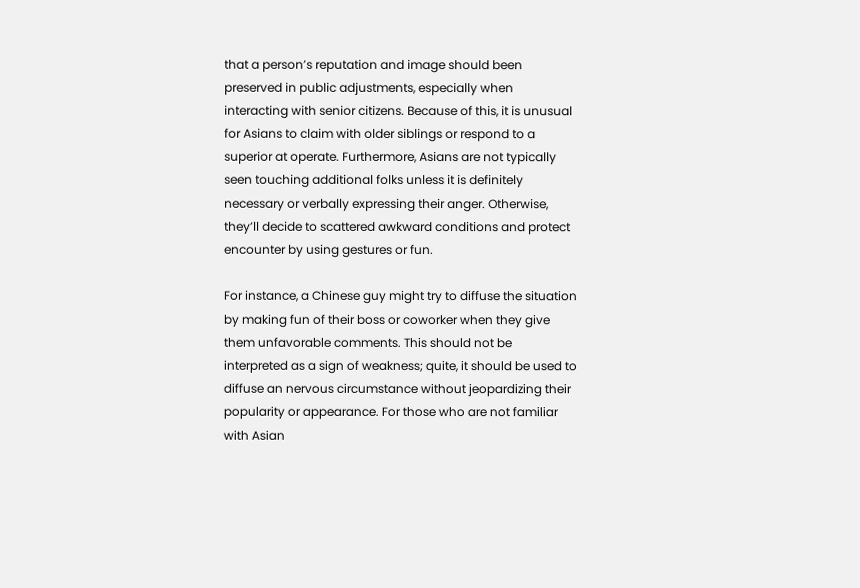that a person’s reputation and image should been preserved in public adjustments, especially when interacting with senior citizens. Because of this, it is unusual for Asians to claim with older siblings or respond to a superior at operate. Furthermore, Asians are not typically seen touching additional folks unless it is definitely necessary or verbally expressing their anger. Otherwise, they’ll decide to scattered awkward conditions and protect encounter by using gestures or fun.

For instance, a Chinese guy might try to diffuse the situation by making fun of their boss or coworker when they give them unfavorable comments. This should not be interpreted as a sign of weakness; quite, it should be used to diffuse an nervous circumstance without jeopardizing their popularity or appearance. For those who are not familiar with Asian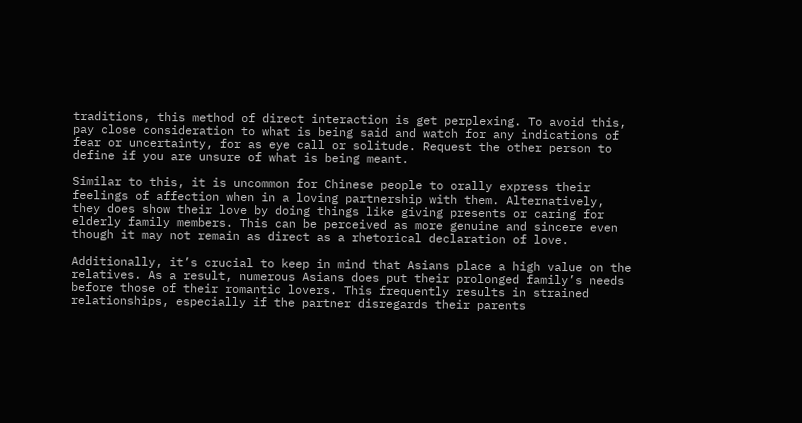traditions, this method of direct interaction is get perplexing. To avoid this, pay close consideration to what is being said and watch for any indications of fear or uncertainty, for as eye call or solitude. Request the other person to define if you are unsure of what is being meant.

Similar to this, it is uncommon for Chinese people to orally express their feelings of affection when in a loving partnership with them. Alternatively, they does show their love by doing things like giving presents or caring for elderly family members. This can be perceived as more genuine and sincere even though it may not remain as direct as a rhetorical declaration of love.

Additionally, it’s crucial to keep in mind that Asians place a high value on the relatives. As a result, numerous Asians does put their prolonged family’s needs before those of their romantic lovers. This frequently results in strained relationships, especially if the partner disregards their parents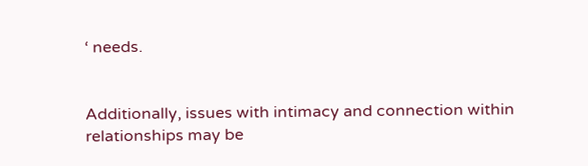‘ needs.


Additionally, issues with intimacy and connection within relationships may be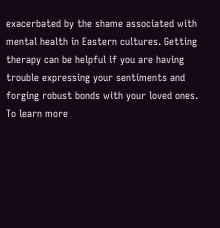exacerbated by the shame associated with mental health in Eastern cultures. Getting therapy can be helpful if you are having trouble expressing your sentiments and forging robust bonds with your loved ones. To learn more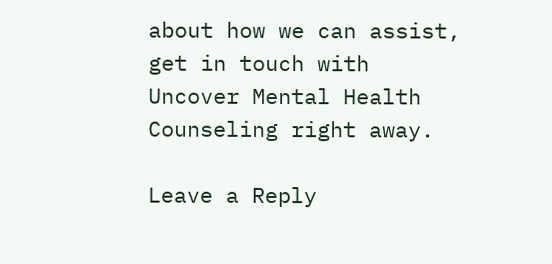about how we can assist, get in touch with Uncover Mental Health Counseling right away.

Leave a Reply